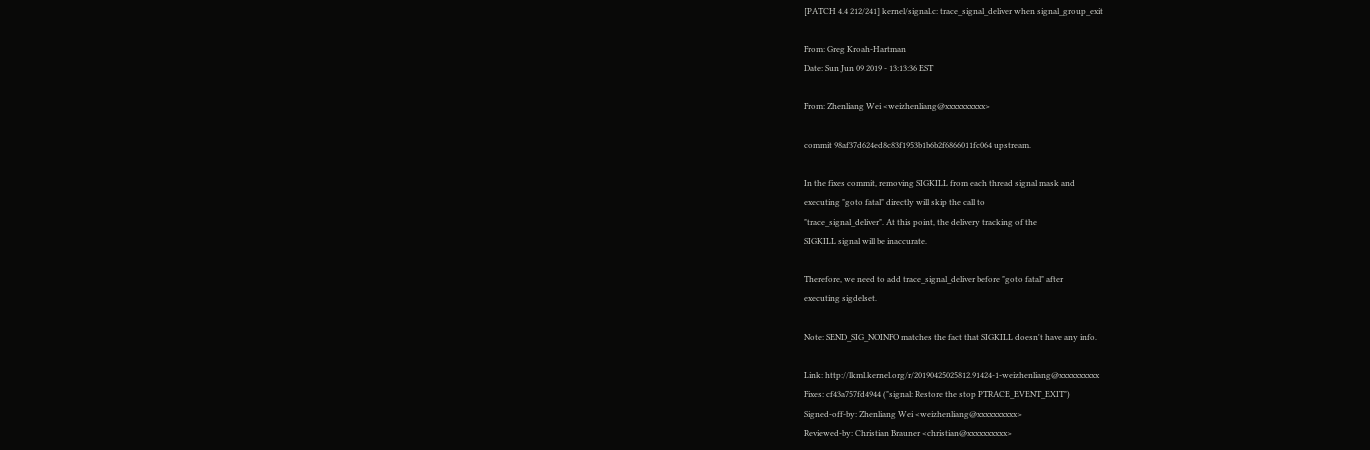[PATCH 4.4 212/241] kernel/signal.c: trace_signal_deliver when signal_group_exit

From: Greg Kroah-Hartman
Date: Sun Jun 09 2019 - 13:13:36 EST

From: Zhenliang Wei <weizhenliang@xxxxxxxxxx>

commit 98af37d624ed8c83f1953b1b6b2f6866011fc064 upstream.

In the fixes commit, removing SIGKILL from each thread signal mask and
executing "goto fatal" directly will skip the call to
"trace_signal_deliver". At this point, the delivery tracking of the
SIGKILL signal will be inaccurate.

Therefore, we need to add trace_signal_deliver before "goto fatal" after
executing sigdelset.

Note: SEND_SIG_NOINFO matches the fact that SIGKILL doesn't have any info.

Link: http://lkml.kernel.org/r/20190425025812.91424-1-weizhenliang@xxxxxxxxxx
Fixes: cf43a757fd4944 ("signal: Restore the stop PTRACE_EVENT_EXIT")
Signed-off-by: Zhenliang Wei <weizhenliang@xxxxxxxxxx>
Reviewed-by: Christian Brauner <christian@xxxxxxxxxx>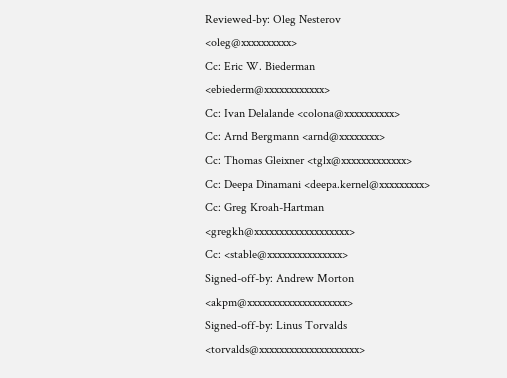Reviewed-by: Oleg Nesterov <oleg@xxxxxxxxxx>
Cc: Eric W. Biederman <ebiederm@xxxxxxxxxxxx>
Cc: Ivan Delalande <colona@xxxxxxxxxx>
Cc: Arnd Bergmann <arnd@xxxxxxxx>
Cc: Thomas Gleixner <tglx@xxxxxxxxxxxxx>
Cc: Deepa Dinamani <deepa.kernel@xxxxxxxxx>
Cc: Greg Kroah-Hartman <gregkh@xxxxxxxxxxxxxxxxxxx>
Cc: <stable@xxxxxxxxxxxxxxx>
Signed-off-by: Andrew Morton <akpm@xxxxxxxxxxxxxxxxxxxx>
Signed-off-by: Linus Torvalds <torvalds@xxxxxxxxxxxxxxxxxxxx>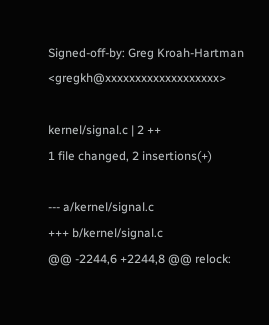Signed-off-by: Greg Kroah-Hartman <gregkh@xxxxxxxxxxxxxxxxxxx>

kernel/signal.c | 2 ++
1 file changed, 2 insertions(+)

--- a/kernel/signal.c
+++ b/kernel/signal.c
@@ -2244,6 +2244,8 @@ relock: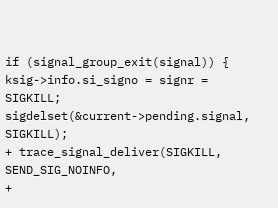if (signal_group_exit(signal)) {
ksig->info.si_signo = signr = SIGKILL;
sigdelset(&current->pending.signal, SIGKILL);
+ trace_signal_deliver(SIGKILL, SEND_SIG_NOINFO,
+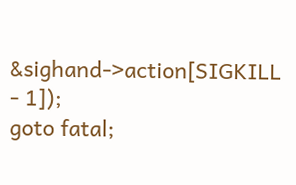&sighand->action[SIGKILL - 1]);
goto fatal;